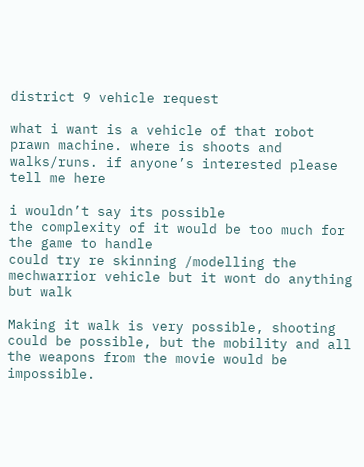district 9 vehicle request

what i want is a vehicle of that robot prawn machine. where is shoots and walks/runs. if anyone’s interested please tell me here

i wouldn’t say its possible
the complexity of it would be too much for the game to handle
could try re skinning /modelling the mechwarrior vehicle but it wont do anything but walk

Making it walk is very possible, shooting could be possible, but the mobility and all the weapons from the movie would be impossible.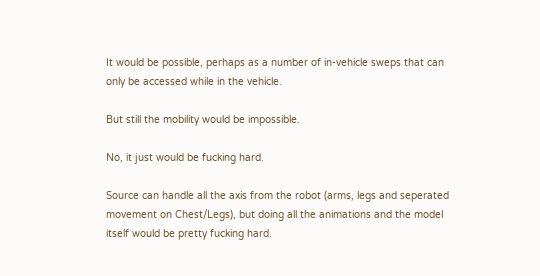It would be possible, perhaps as a number of in-vehicle sweps that can only be accessed while in the vehicle.

But still the mobility would be impossible.

No, it just would be fucking hard.

Source can handle all the axis from the robot (arms, legs and seperated movement on Chest/Legs), but doing all the animations and the model itself would be pretty fucking hard.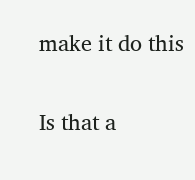make it do this


Is that a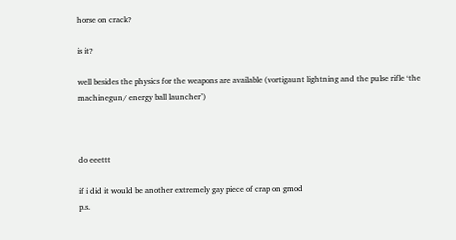horse on crack?

is it?

well besides the physics for the weapons are available (vortigaunt lightning and the pulse rifle ‘the machinegun/ energy ball launcher’)



do eeettt

if i did it would be another extremely gay piece of crap on gmod
p.s.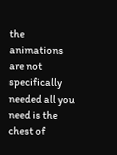the animations are not specifically needed all you need is the chest of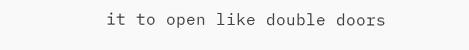it to open like double doors